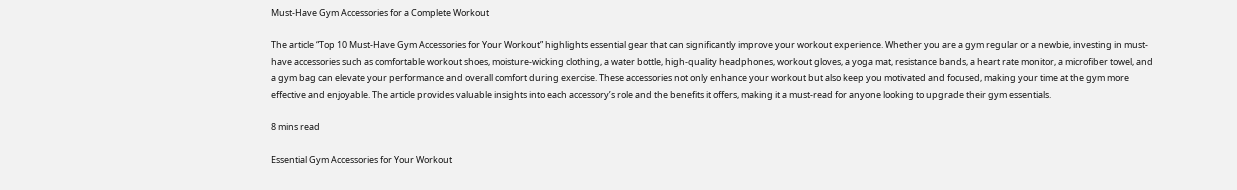Must-Have Gym Accessories for a Complete Workout

The article “Top 10 Must-Have Gym Accessories for Your Workout” highlights essential gear that can significantly improve your workout experience. Whether you are a gym regular or a newbie, investing in must-have accessories such as comfortable workout shoes, moisture-wicking clothing, a water bottle, high-quality headphones, workout gloves, a yoga mat, resistance bands, a heart rate monitor, a microfiber towel, and a gym bag can elevate your performance and overall comfort during exercise. These accessories not only enhance your workout but also keep you motivated and focused, making your time at the gym more effective and enjoyable. The article provides valuable insights into each accessory’s role and the benefits it offers, making it a must-read for anyone looking to upgrade their gym essentials.

8 mins read

Essential Gym Accessories for Your Workout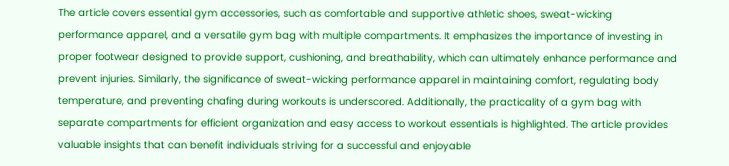The article covers essential gym accessories, such as comfortable and supportive athletic shoes, sweat-wicking performance apparel, and a versatile gym bag with multiple compartments. It emphasizes the importance of investing in proper footwear designed to provide support, cushioning, and breathability, which can ultimately enhance performance and prevent injuries. Similarly, the significance of sweat-wicking performance apparel in maintaining comfort, regulating body temperature, and preventing chafing during workouts is underscored. Additionally, the practicality of a gym bag with separate compartments for efficient organization and easy access to workout essentials is highlighted. The article provides valuable insights that can benefit individuals striving for a successful and enjoyable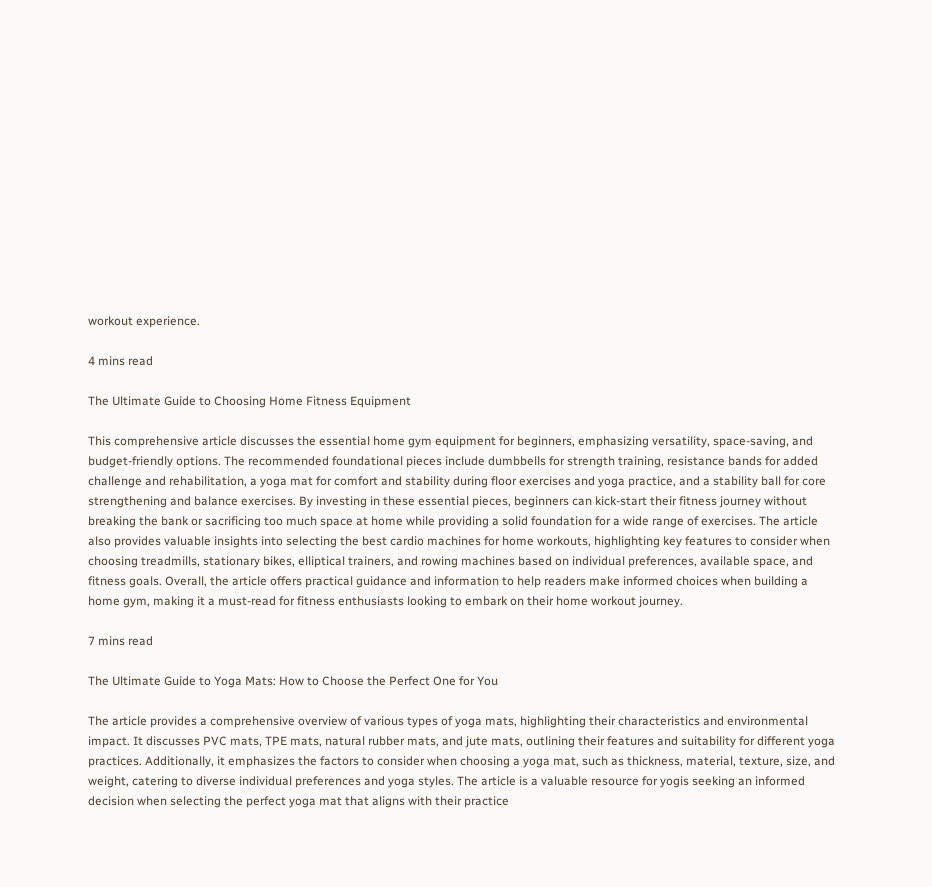workout experience.

4 mins read

The Ultimate Guide to Choosing Home Fitness Equipment

This comprehensive article discusses the essential home gym equipment for beginners, emphasizing versatility, space-saving, and budget-friendly options. The recommended foundational pieces include dumbbells for strength training, resistance bands for added challenge and rehabilitation, a yoga mat for comfort and stability during floor exercises and yoga practice, and a stability ball for core strengthening and balance exercises. By investing in these essential pieces, beginners can kick-start their fitness journey without breaking the bank or sacrificing too much space at home while providing a solid foundation for a wide range of exercises. The article also provides valuable insights into selecting the best cardio machines for home workouts, highlighting key features to consider when choosing treadmills, stationary bikes, elliptical trainers, and rowing machines based on individual preferences, available space, and fitness goals. Overall, the article offers practical guidance and information to help readers make informed choices when building a home gym, making it a must-read for fitness enthusiasts looking to embark on their home workout journey.

7 mins read

The Ultimate Guide to Yoga Mats: How to Choose the Perfect One for You

The article provides a comprehensive overview of various types of yoga mats, highlighting their characteristics and environmental impact. It discusses PVC mats, TPE mats, natural rubber mats, and jute mats, outlining their features and suitability for different yoga practices. Additionally, it emphasizes the factors to consider when choosing a yoga mat, such as thickness, material, texture, size, and weight, catering to diverse individual preferences and yoga styles. The article is a valuable resource for yogis seeking an informed decision when selecting the perfect yoga mat that aligns with their practice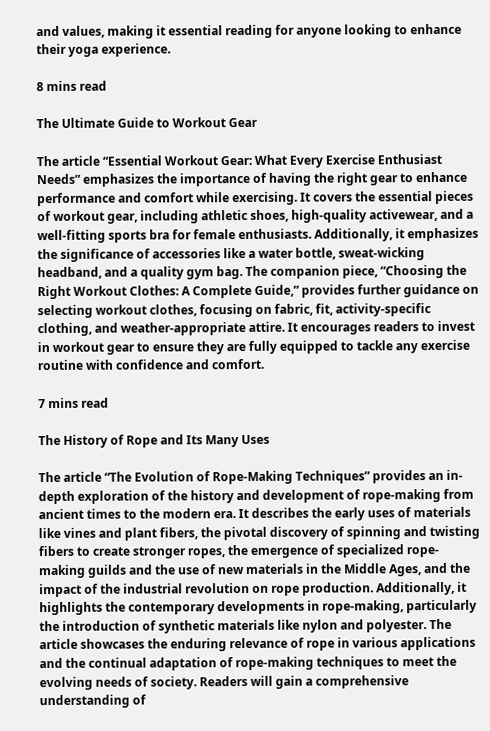and values, making it essential reading for anyone looking to enhance their yoga experience.

8 mins read

The Ultimate Guide to Workout Gear

The article “Essential Workout Gear: What Every Exercise Enthusiast Needs” emphasizes the importance of having the right gear to enhance performance and comfort while exercising. It covers the essential pieces of workout gear, including athletic shoes, high-quality activewear, and a well-fitting sports bra for female enthusiasts. Additionally, it emphasizes the significance of accessories like a water bottle, sweat-wicking headband, and a quality gym bag. The companion piece, “Choosing the Right Workout Clothes: A Complete Guide,” provides further guidance on selecting workout clothes, focusing on fabric, fit, activity-specific clothing, and weather-appropriate attire. It encourages readers to invest in workout gear to ensure they are fully equipped to tackle any exercise routine with confidence and comfort.

7 mins read

The History of Rope and Its Many Uses

The article “The Evolution of Rope-Making Techniques” provides an in-depth exploration of the history and development of rope-making from ancient times to the modern era. It describes the early uses of materials like vines and plant fibers, the pivotal discovery of spinning and twisting fibers to create stronger ropes, the emergence of specialized rope-making guilds and the use of new materials in the Middle Ages, and the impact of the industrial revolution on rope production. Additionally, it highlights the contemporary developments in rope-making, particularly the introduction of synthetic materials like nylon and polyester. The article showcases the enduring relevance of rope in various applications and the continual adaptation of rope-making techniques to meet the evolving needs of society. Readers will gain a comprehensive understanding of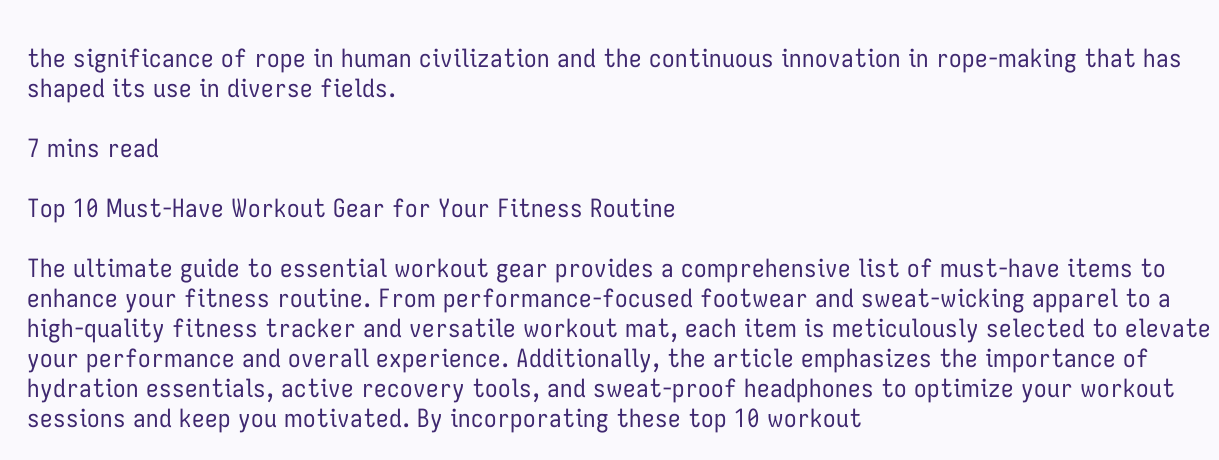the significance of rope in human civilization and the continuous innovation in rope-making that has shaped its use in diverse fields.

7 mins read

Top 10 Must-Have Workout Gear for Your Fitness Routine

The ultimate guide to essential workout gear provides a comprehensive list of must-have items to enhance your fitness routine. From performance-focused footwear and sweat-wicking apparel to a high-quality fitness tracker and versatile workout mat, each item is meticulously selected to elevate your performance and overall experience. Additionally, the article emphasizes the importance of hydration essentials, active recovery tools, and sweat-proof headphones to optimize your workout sessions and keep you motivated. By incorporating these top 10 workout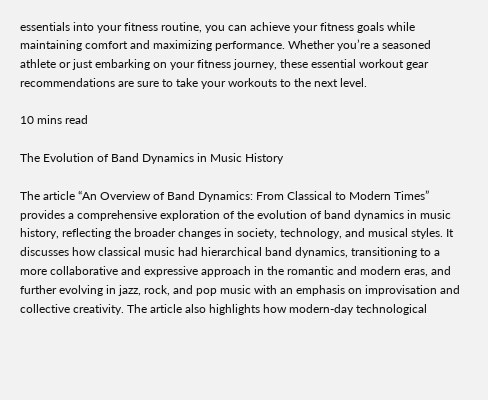essentials into your fitness routine, you can achieve your fitness goals while maintaining comfort and maximizing performance. Whether you’re a seasoned athlete or just embarking on your fitness journey, these essential workout gear recommendations are sure to take your workouts to the next level.

10 mins read

The Evolution of Band Dynamics in Music History

The article “An Overview of Band Dynamics: From Classical to Modern Times” provides a comprehensive exploration of the evolution of band dynamics in music history, reflecting the broader changes in society, technology, and musical styles. It discusses how classical music had hierarchical band dynamics, transitioning to a more collaborative and expressive approach in the romantic and modern eras, and further evolving in jazz, rock, and pop music with an emphasis on improvisation and collective creativity. The article also highlights how modern-day technological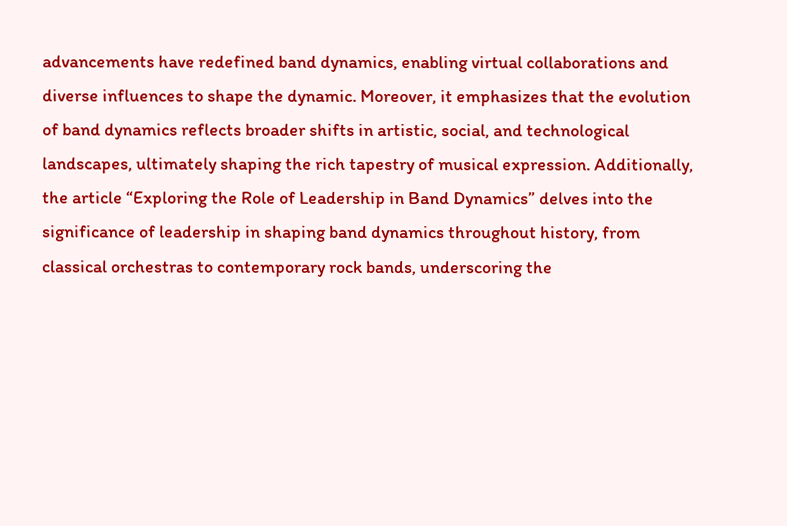advancements have redefined band dynamics, enabling virtual collaborations and diverse influences to shape the dynamic. Moreover, it emphasizes that the evolution of band dynamics reflects broader shifts in artistic, social, and technological landscapes, ultimately shaping the rich tapestry of musical expression. Additionally, the article “Exploring the Role of Leadership in Band Dynamics” delves into the significance of leadership in shaping band dynamics throughout history, from classical orchestras to contemporary rock bands, underscoring the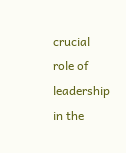crucial role of leadership in the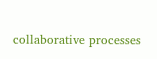collaborative processes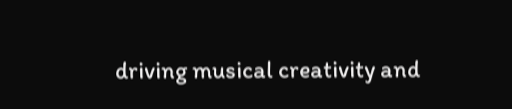driving musical creativity and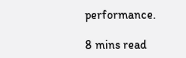performance.

8 mins read